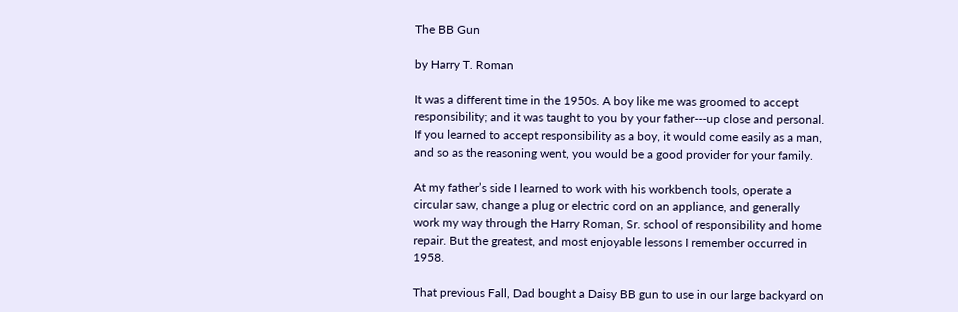The BB Gun

by Harry T. Roman

It was a different time in the 1950s. A boy like me was groomed to accept responsibility; and it was taught to you by your father---up close and personal. If you learned to accept responsibility as a boy, it would come easily as a man, and so as the reasoning went, you would be a good provider for your family.

At my father’s side I learned to work with his workbench tools, operate a circular saw, change a plug or electric cord on an appliance, and generally work my way through the Harry Roman, Sr. school of responsibility and home repair. But the greatest, and most enjoyable lessons I remember occurred in 1958.

That previous Fall, Dad bought a Daisy BB gun to use in our large backyard on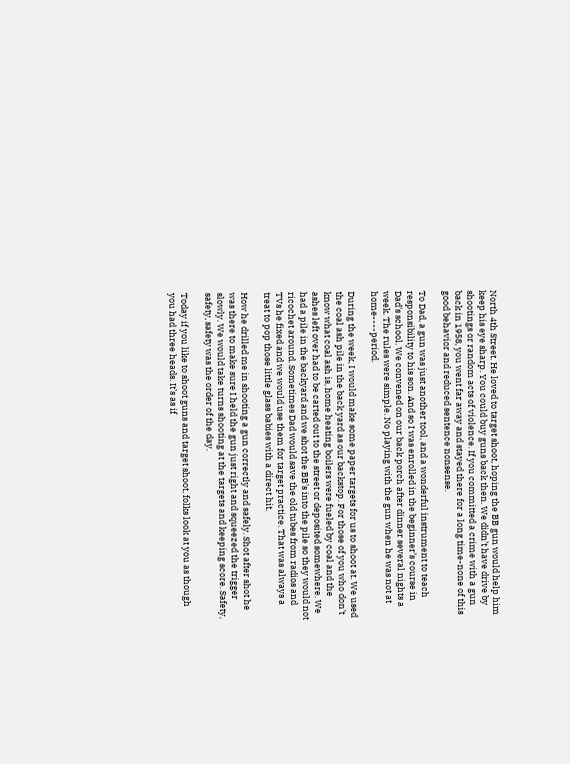North 4th Street. He loved to target shoot, hoping the BB gun would help him keep his eye sharp. You could buy guns back then. We didn’t have drive by shootings or random acts of violence. If you committed a crime with a gun back in 1958, you went far away and stayed there for a long time-none of this good behavior and reduced sentence nonsense.

To Dad, a gun was just another tool, and a wonderful instrument to teach responsibility to his son. And so I was enrolled in the beginner’s course in Dad’s school. We convened on our back porch after dinner several nights a week. The rules were simple. No playing with the gun when he was not at home----period.

During the week, I would make some paper targets for us to shoot at. We used the coal ash pile in the back yard as our backstop. For those of you who don’t know what coal ash is, home heating boilers were fueled by coal and the ashes left over had to be carted out to the street or deposited somewhere. We had a pile in the backyard and we shot the BB’s into the pile so they would not ricochet around. Sometimes Dad would save the old tubes from radios and TVs he fixed and we would use them for target practice. That was always a treat to pop those little glass babies with a direct hit.

How he drilled me in shooting a gun correctly and safely. Shot after shot he was there to make sure I held the gun just right and squeezed the trigger slowly. We would take turns shooting at the targets and keeping score. Safety, safety, safety was the order of the day.

Today if you like to shoot guns and target shoot, folks look at you as though you had three heads. It’s as if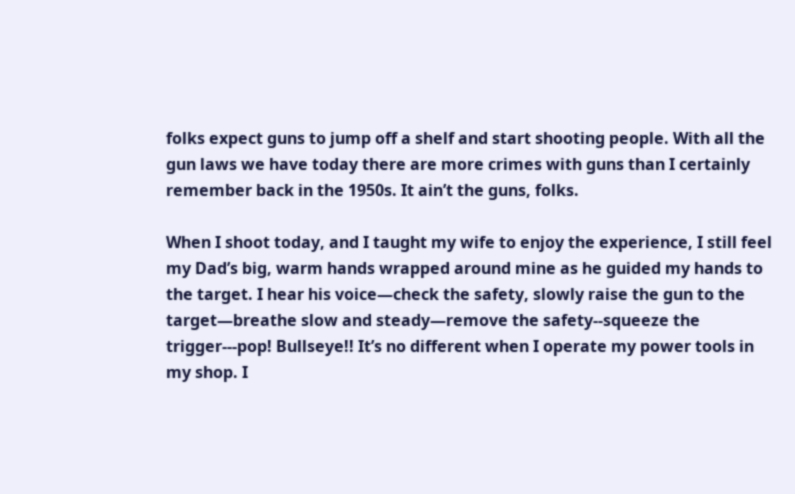folks expect guns to jump off a shelf and start shooting people. With all the gun laws we have today there are more crimes with guns than I certainly remember back in the 1950s. It ain’t the guns, folks.

When I shoot today, and I taught my wife to enjoy the experience, I still feel my Dad’s big, warm hands wrapped around mine as he guided my hands to the target. I hear his voice—check the safety, slowly raise the gun to the target—breathe slow and steady—remove the safety--squeeze the trigger---pop! Bullseye!! It’s no different when I operate my power tools in my shop. I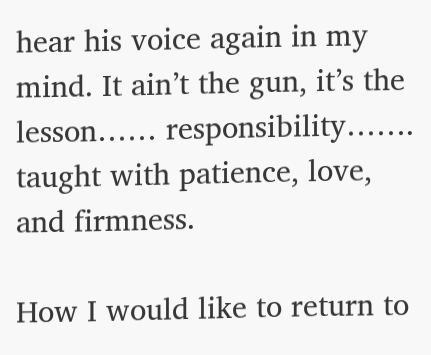hear his voice again in my mind. It ain’t the gun, it’s the lesson…… responsibility……. taught with patience, love, and firmness.

How I would like to return to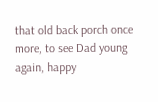that old back porch once more, to see Dad young again, happy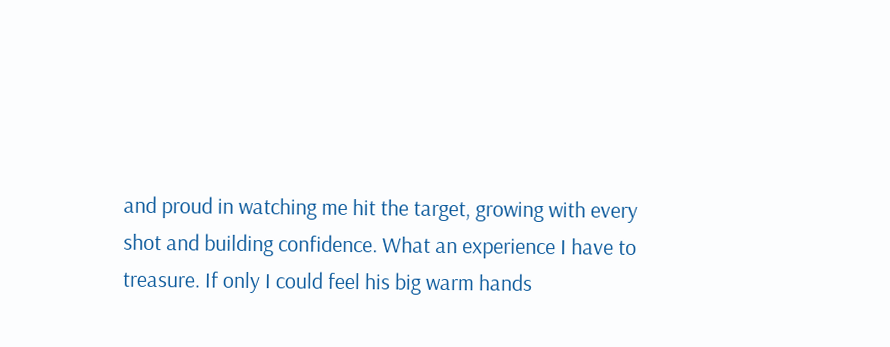and proud in watching me hit the target, growing with every shot and building confidence. What an experience I have to treasure. If only I could feel his big warm hands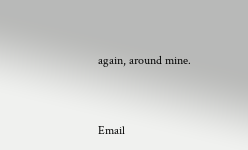again, around mine.


Email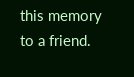this memory to a friend.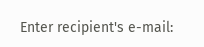Enter recipient's e-mail: